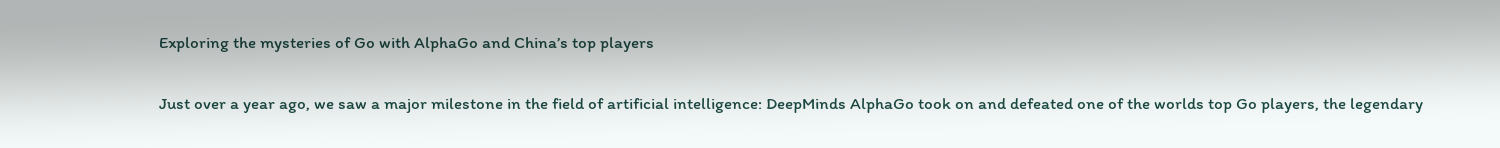Exploring the mysteries of Go with AlphaGo and China’s top players

Just over a year ago, we saw a major milestone in the field of artificial intelligence: DeepMinds AlphaGo took on and defeated one of the worlds top Go players, the legendary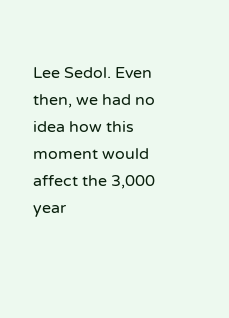Lee Sedol. Even then, we had no idea how this moment would affect the 3,000 year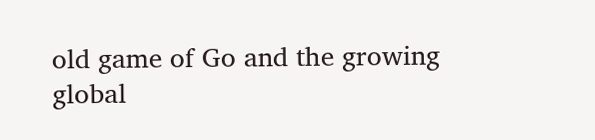old game of Go and the growing global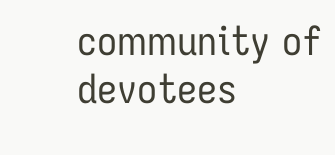community of devotees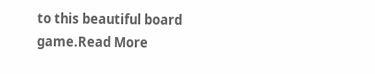to this beautiful board game.Read More